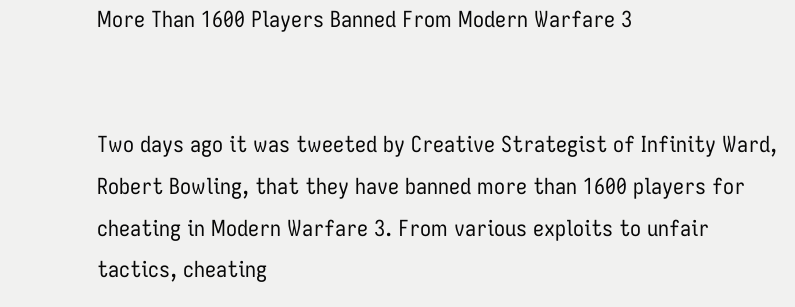More Than 1600 Players Banned From Modern Warfare 3


Two days ago it was tweeted by Creative Strategist of Infinity Ward, Robert Bowling, that they have banned more than 1600 players for cheating in Modern Warfare 3. From various exploits to unfair tactics, cheating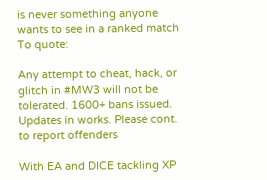is never something anyone wants to see in a ranked match To quote:

Any attempt to cheat, hack, or glitch in #MW3 will not be tolerated. 1600+ bans issued. Updates in works. Please cont. to report offenders

With EA and DICE tackling XP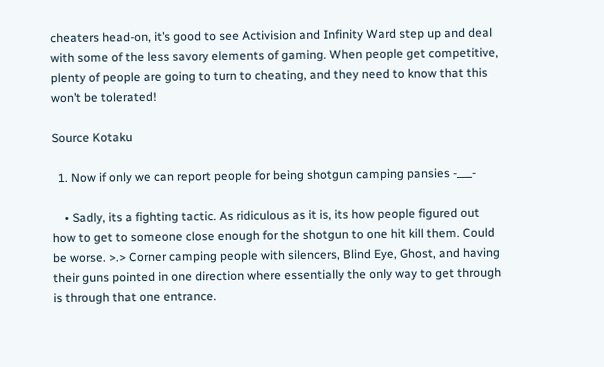cheaters head-on, it’s good to see Activision and Infinity Ward step up and deal with some of the less savory elements of gaming. When people get competitive, plenty of people are going to turn to cheating, and they need to know that this won’t be tolerated!

Source Kotaku

  1. Now if only we can report people for being shotgun camping pansies -___-

    • Sadly, its a fighting tactic. As ridiculous as it is, its how people figured out how to get to someone close enough for the shotgun to one hit kill them. Could be worse. >.> Corner camping people with silencers, Blind Eye, Ghost, and having their guns pointed in one direction where essentially the only way to get through is through that one entrance.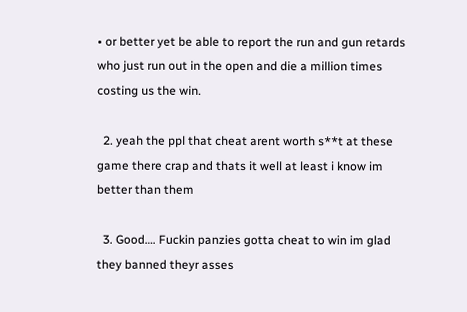• or better yet be able to report the run and gun retards who just run out in the open and die a million times costing us the win.

  2. yeah the ppl that cheat arent worth s**t at these game there crap and thats it well at least i know im better than them

  3. Good…. Fuckin panzies gotta cheat to win im glad they banned theyr asses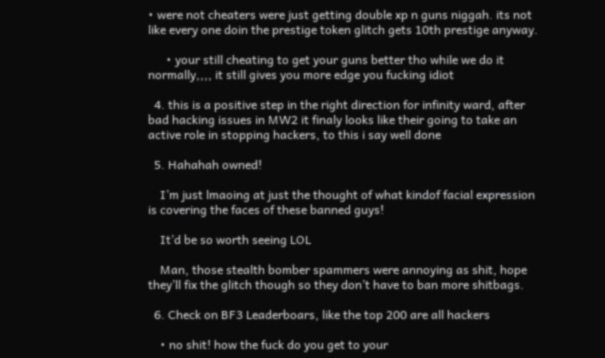• were not cheaters were just getting double xp n guns niggah. its not like every one doin the prestige token glitch gets 10th prestige anyway.

      • your still cheating to get your guns better tho while we do it normally,,,, it still gives you more edge you fucking idiot

  4. this is a positive step in the right direction for infinity ward, after bad hacking issues in MW2 it finaly looks like their going to take an active role in stopping hackers, to this i say well done

  5. Hahahah owned!

    I’m just lmaoing at just the thought of what kindof facial expression is covering the faces of these banned guys!

    It’d be so worth seeing LOL

    Man, those stealth bomber spammers were annoying as shit, hope they’ll fix the glitch though so they don’t have to ban more shitbags.

  6. Check on BF3 Leaderboars, like the top 200 are all hackers

    • no shit! how the fuck do you get to your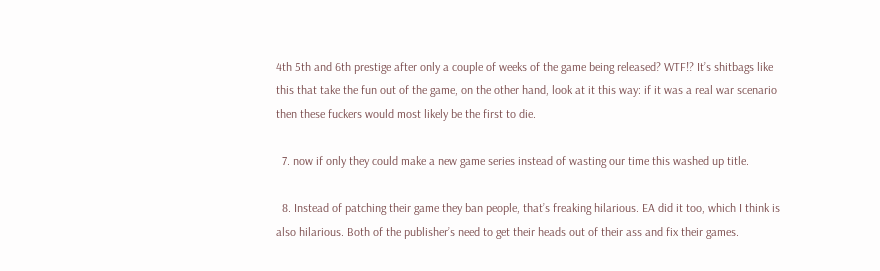4th 5th and 6th prestige after only a couple of weeks of the game being released? WTF!? It’s shitbags like this that take the fun out of the game, on the other hand, look at it this way: if it was a real war scenario then these fuckers would most likely be the first to die.

  7. now if only they could make a new game series instead of wasting our time this washed up title.

  8. Instead of patching their game they ban people, that’s freaking hilarious. EA did it too, which I think is also hilarious. Both of the publisher’s need to get their heads out of their ass and fix their games.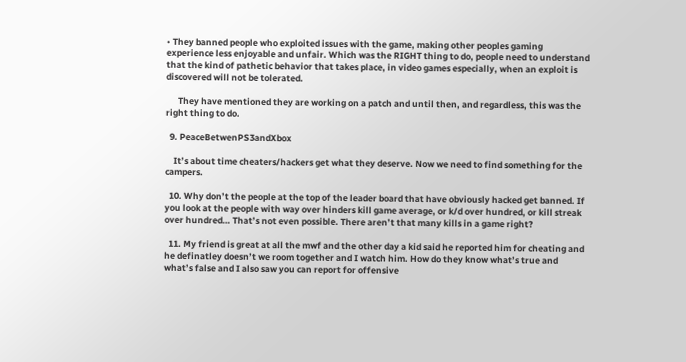• They banned people who exploited issues with the game, making other peoples gaming experience less enjoyable and unfair. Which was the RIGHT thing to do, people need to understand that the kind of pathetic behavior that takes place, in video games especially, when an exploit is discovered will not be tolerated.

      They have mentioned they are working on a patch and until then, and regardless, this was the right thing to do.

  9. PeaceBetwenPS3andXbox

    It’s about time cheaters/hackers get what they deserve. Now we need to find something for the campers.

  10. Why don’t the people at the top of the leader board that have obviously hacked get banned. If you look at the people with way over hinders kill game average, or k/d over hundred, or kill streak over hundred… That’s not even possible. There aren’t that many kills in a game right?

  11. My friend is great at all the mwf and the other day a kid said he reported him for cheating and he definatley doesn’t we room together and I watch him. How do they know what’s true and what’s false and I also saw you can report for offensive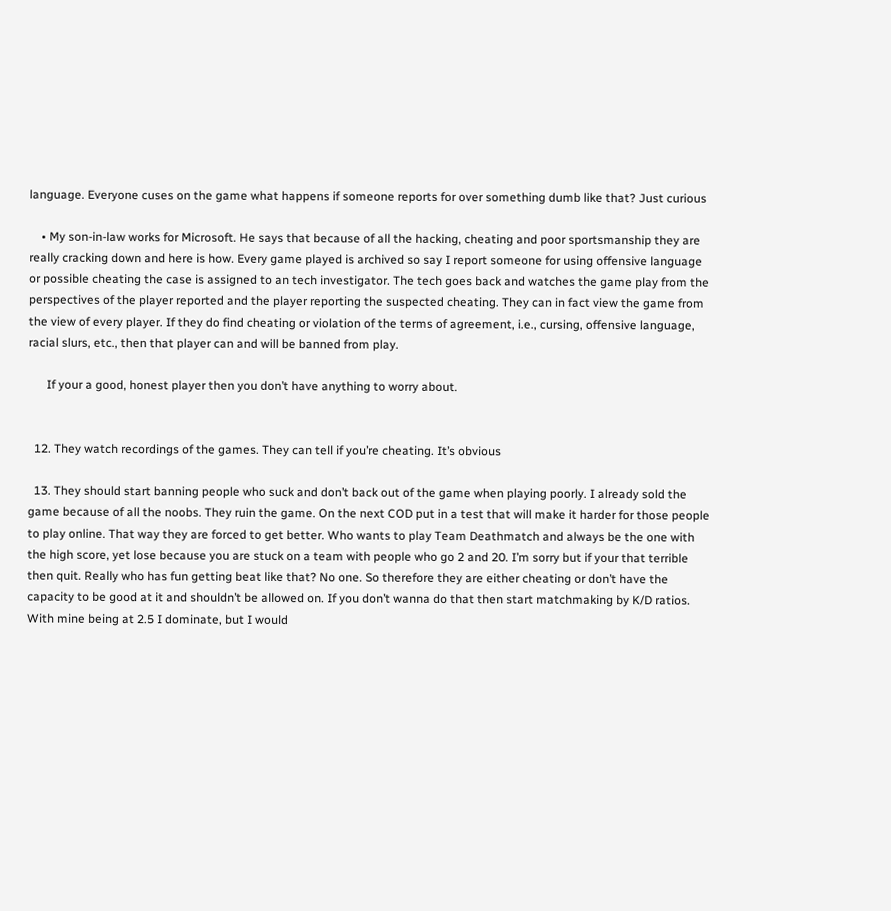language. Everyone cuses on the game what happens if someone reports for over something dumb like that? Just curious

    • My son-in-law works for Microsoft. He says that because of all the hacking, cheating and poor sportsmanship they are really cracking down and here is how. Every game played is archived so say I report someone for using offensive language or possible cheating the case is assigned to an tech investigator. The tech goes back and watches the game play from the perspectives of the player reported and the player reporting the suspected cheating. They can in fact view the game from the view of every player. If they do find cheating or violation of the terms of agreement, i.e., cursing, offensive language, racial slurs, etc., then that player can and will be banned from play.

      If your a good, honest player then you don’t have anything to worry about.


  12. They watch recordings of the games. They can tell if you’re cheating. It’s obvious

  13. They should start banning people who suck and don’t back out of the game when playing poorly. I already sold the game because of all the noobs. They ruin the game. On the next COD put in a test that will make it harder for those people to play online. That way they are forced to get better. Who wants to play Team Deathmatch and always be the one with the high score, yet lose because you are stuck on a team with people who go 2 and 20. I’m sorry but if your that terrible then quit. Really who has fun getting beat like that? No one. So therefore they are either cheating or don’t have the capacity to be good at it and shouldn’t be allowed on. If you don’t wanna do that then start matchmaking by K/D ratios. With mine being at 2.5 I dominate, but I would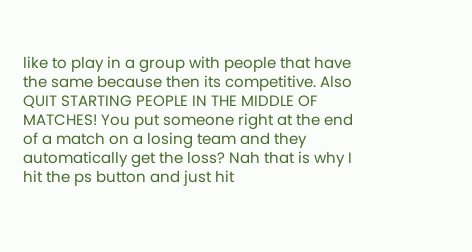like to play in a group with people that have the same because then its competitive. Also QUIT STARTING PEOPLE IN THE MIDDLE OF MATCHES! You put someone right at the end of a match on a losing team and they automatically get the loss? Nah that is why I hit the ps button and just hit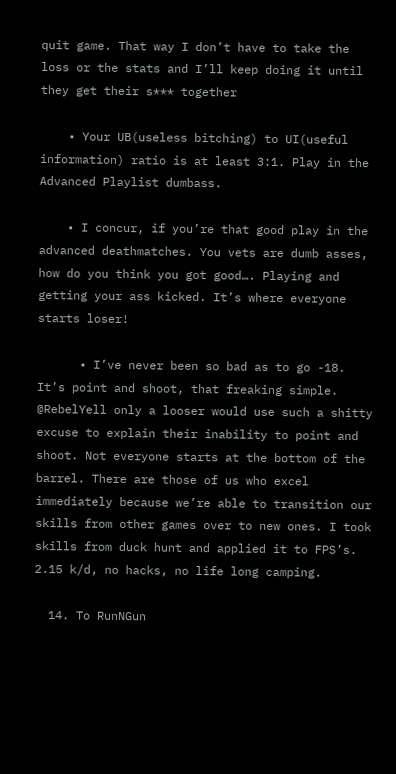quit game. That way I don’t have to take the loss or the stats and I’ll keep doing it until they get their s*** together

    • Your UB(useless bitching) to UI(useful information) ratio is at least 3:1. Play in the Advanced Playlist dumbass.

    • I concur, if you’re that good play in the advanced deathmatches. You vets are dumb asses, how do you think you got good…. Playing and getting your ass kicked. It’s where everyone starts loser!

      • I’ve never been so bad as to go -18. It’s point and shoot, that freaking simple. @RebelYell only a looser would use such a shitty excuse to explain their inability to point and shoot. Not everyone starts at the bottom of the barrel. There are those of us who excel immediately because we’re able to transition our skills from other games over to new ones. I took skills from duck hunt and applied it to FPS’s. 2.15 k/d, no hacks, no life long camping.

  14. To RunNGun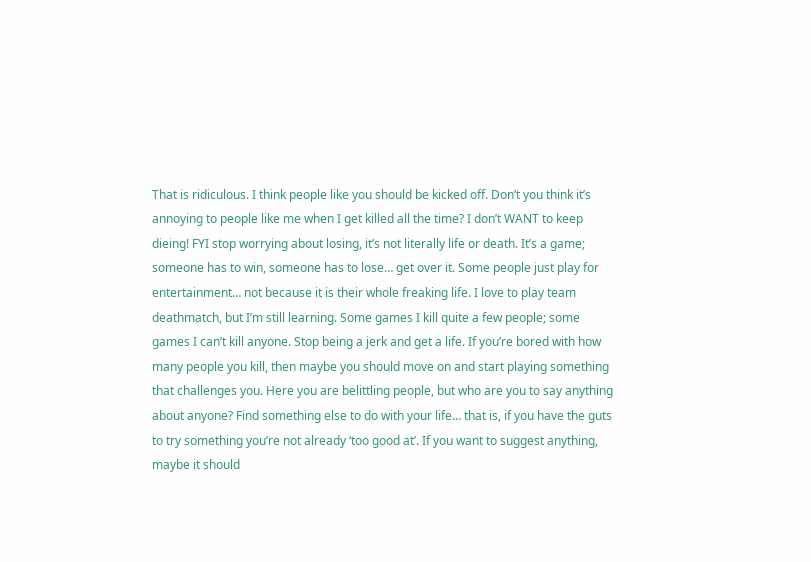That is ridiculous. I think people like you should be kicked off. Don’t you think it’s annoying to people like me when I get killed all the time? I don’t WANT to keep dieing! FYI stop worrying about losing, it’s not literally life or death. It’s a game; someone has to win, someone has to lose… get over it. Some people just play for entertainment… not because it is their whole freaking life. I love to play team deathmatch, but I’m still learning. Some games I kill quite a few people; some games I can’t kill anyone. Stop being a jerk and get a life. If you’re bored with how many people you kill, then maybe you should move on and start playing something that challenges you. Here you are belittling people, but who are you to say anything about anyone? Find something else to do with your life… that is, if you have the guts to try something you’re not already ‘too good at’. If you want to suggest anything, maybe it should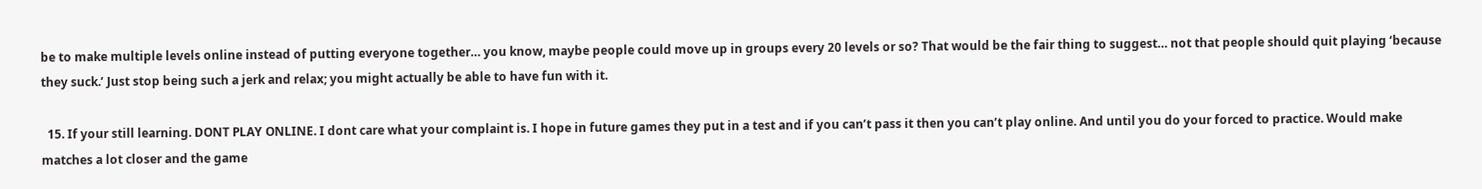be to make multiple levels online instead of putting everyone together… you know, maybe people could move up in groups every 20 levels or so? That would be the fair thing to suggest… not that people should quit playing ‘because they suck.’ Just stop being such a jerk and relax; you might actually be able to have fun with it.

  15. If your still learning. DONT PLAY ONLINE. I dont care what your complaint is. I hope in future games they put in a test and if you can’t pass it then you can’t play online. And until you do your forced to practice. Would make matches a lot closer and the game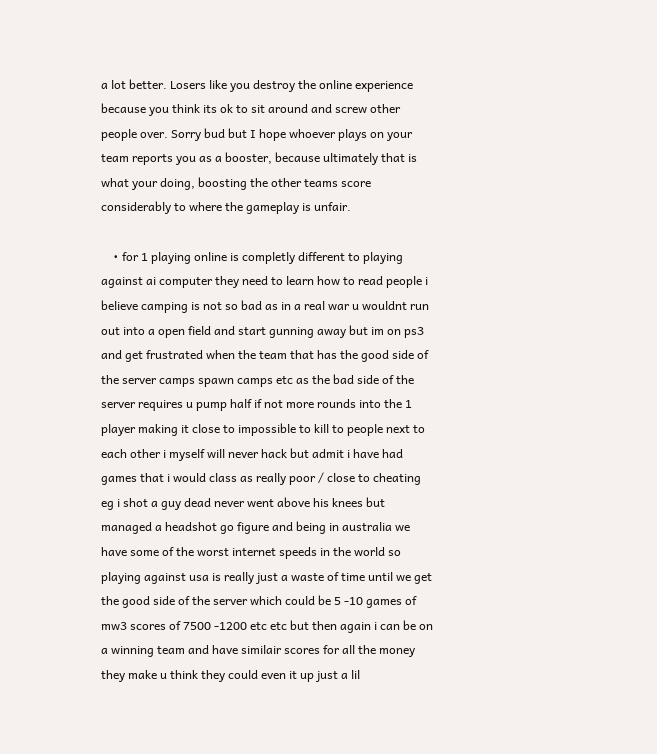a lot better. Losers like you destroy the online experience because you think its ok to sit around and screw other people over. Sorry bud but I hope whoever plays on your team reports you as a booster, because ultimately that is what your doing, boosting the other teams score considerably to where the gameplay is unfair.

    • for 1 playing online is completly different to playing against ai computer they need to learn how to read people i believe camping is not so bad as in a real war u wouldnt run out into a open field and start gunning away but im on ps3 and get frustrated when the team that has the good side of the server camps spawn camps etc as the bad side of the server requires u pump half if not more rounds into the 1 player making it close to impossible to kill to people next to each other i myself will never hack but admit i have had games that i would class as really poor / close to cheating eg i shot a guy dead never went above his knees but managed a headshot go figure and being in australia we have some of the worst internet speeds in the world so playing against usa is really just a waste of time until we get the good side of the server which could be 5 -10 games of mw3 scores of 7500 -1200 etc etc but then again i can be on a winning team and have similair scores for all the money they make u think they could even it up just a lil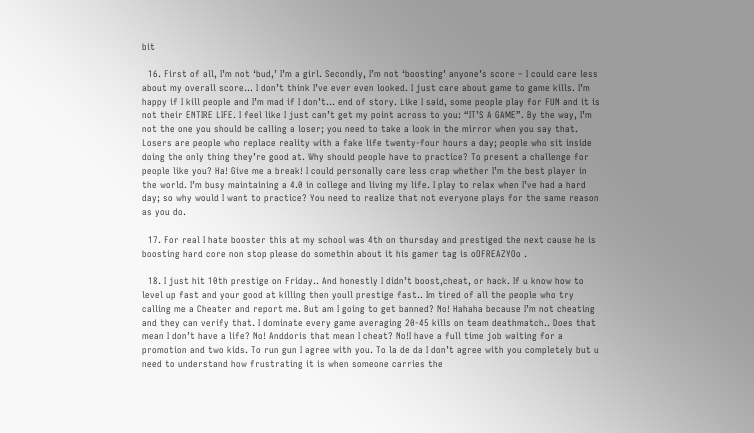bit

  16. First of all, I’m not ‘bud,’ I’m a girl. Secondly, I’m not ‘boosting’ anyone’s score – I could care less about my overall score… I don’t think I’ve ever even looked. I just care about game to game kills. I’m happy if I kill people and I’m mad if I don’t… end of story. Like I said, some people play for FUN and it is not their ENTIRE LIFE. I feel like I just can’t get my point across to you: “IT’S A GAME”. By the way, I’m not the one you should be calling a loser; you need to take a look in the mirror when you say that. Losers are people who replace reality with a fake life twenty-four hours a day; people who sit inside doing the only thing they’re good at. Why should people have to practice? To present a challenge for people like you? Ha! Give me a break! I could personally care less crap whether I’m the best player in the world. I’m busy maintaining a 4.0 in college and living my life. I play to relax when I’ve had a hard day; so why would I want to practice? You need to realize that not everyone plays for the same reason as you do.

  17. For real I hate booster this at my school was 4th on thursday and prestiged the next cause he is boosting hard core non stop please do somethin about it his gamer tag is oOFREAZYOo .

  18. I just hit 10th prestige on Friday.. And honestly I didn’t boost,cheat, or hack. If u know how to level up fast and your good at killing then youll prestige fast.. Im tired of all the people who try calling me a Cheater and report me. But am I going to get banned? No! Hahaha because I’m not cheating and they can verify that. I dominate every game averaging 20-45 kills on team deathmatch.. Does that mean I don’t have a life? No! Anddoris that mean I cheat? No!I have a full time job waiting for a promotion and two kids. To run gun I agree with you. To la de da I don’t agree with you completely but u need to understand how frustrating it is when someone carries the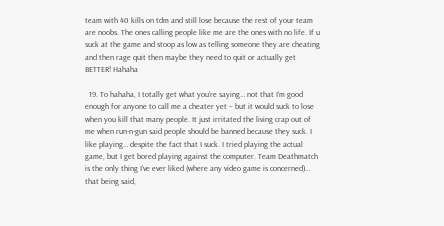team with 40 kills on tdm and still lose because the rest of your team are noobs. The ones calling people like me are the ones with no life. If u suck at the game and stoop as low as telling someone they are cheating and then rage quit then maybe they need to quit or actually get BETTER! Hahaha

  19. To hahaha, I totally get what you’re saying… not that I’m good enough for anyone to call me a cheater yet – but it would suck to lose when you kill that many people. It just irritated the living crap out of me when run-n-gun said people should be banned because they suck. I like playing… despite the fact that I suck. I tried playing the actual game, but I get bored playing against the computer. Team Deathmatch is the only thing I’ve ever liked (where any video game is concerned)… that being said,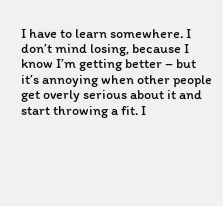I have to learn somewhere. I don’t mind losing, because I know I’m getting better – but it’s annoying when other people get overly serious about it and start throwing a fit. I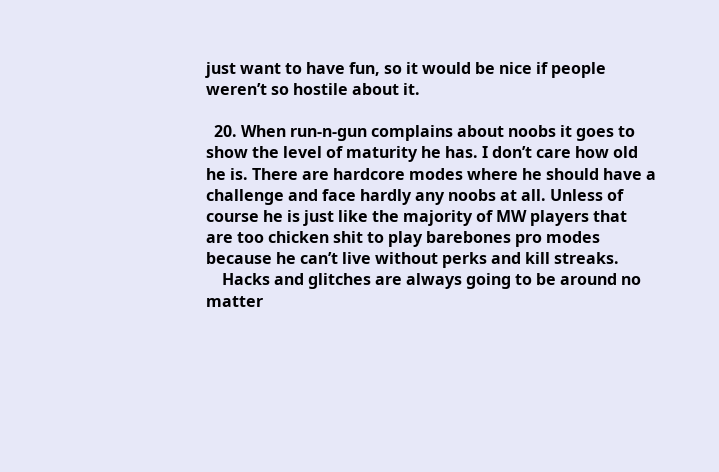just want to have fun, so it would be nice if people weren’t so hostile about it.

  20. When run-n-gun complains about noobs it goes to show the level of maturity he has. I don’t care how old he is. There are hardcore modes where he should have a challenge and face hardly any noobs at all. Unless of course he is just like the majority of MW players that are too chicken shit to play barebones pro modes because he can’t live without perks and kill streaks.
    Hacks and glitches are always going to be around no matter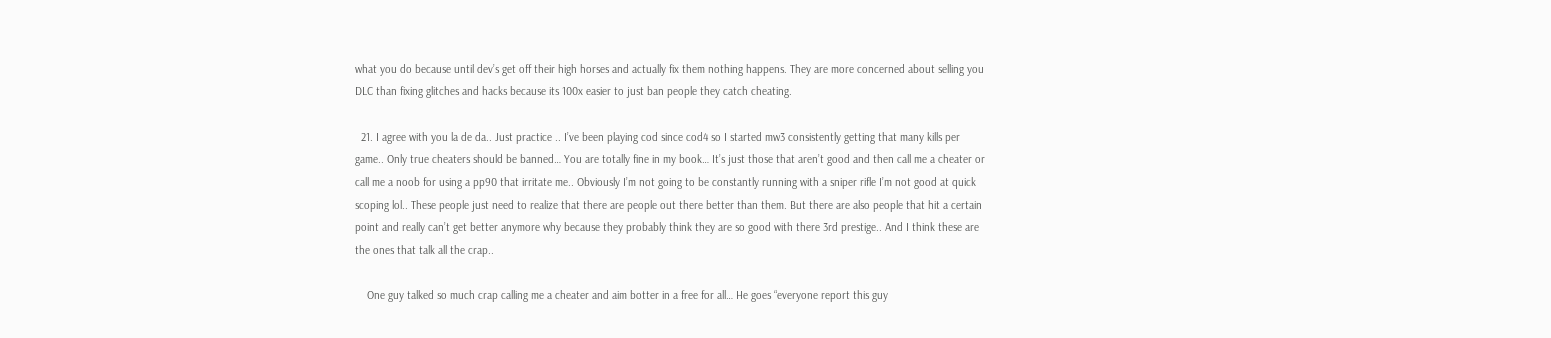what you do because until dev’s get off their high horses and actually fix them nothing happens. They are more concerned about selling you DLC than fixing glitches and hacks because its 100x easier to just ban people they catch cheating.

  21. I agree with you la de da.. Just practice .. I’ve been playing cod since cod4 so I started mw3 consistently getting that many kills per game.. Only true cheaters should be banned… You are totally fine in my book… It’s just those that aren’t good and then call me a cheater or call me a noob for using a pp90 that irritate me.. Obviously I’m not going to be constantly running with a sniper rifle I’m not good at quick scoping lol.. These people just need to realize that there are people out there better than them. But there are also people that hit a certain point and really can’t get better anymore why because they probably think they are so good with there 3rd prestige.. And I think these are the ones that talk all the crap..

    One guy talked so much crap calling me a cheater and aim botter in a free for all… He goes “everyone report this guy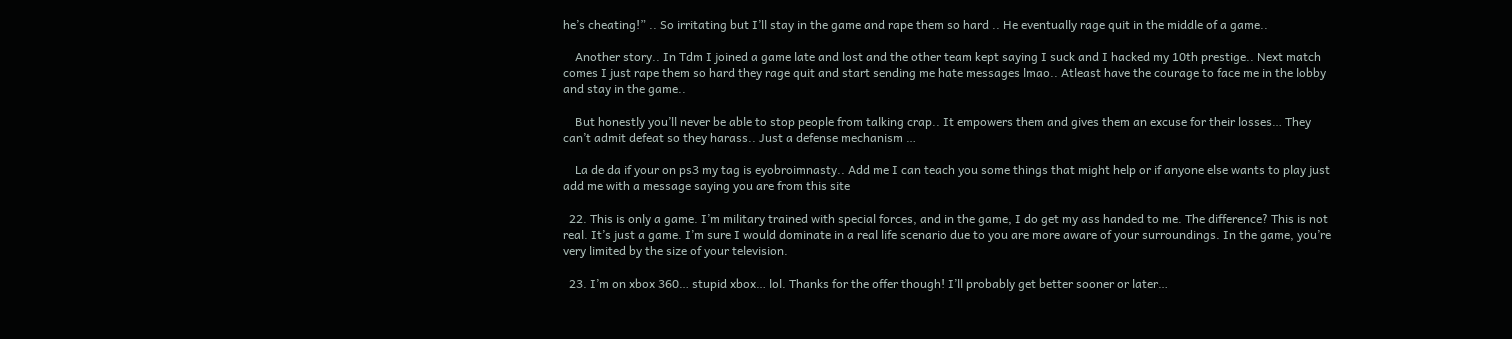he’s cheating!” .. So irritating but I’ll stay in the game and rape them so hard .. He eventually rage quit in the middle of a game..

    Another story.. In Tdm I joined a game late and lost and the other team kept saying I suck and I hacked my 10th prestige.. Next match comes I just rape them so hard they rage quit and start sending me hate messages lmao.. Atleast have the courage to face me in the lobby and stay in the game..

    But honestly you’ll never be able to stop people from talking crap.. It empowers them and gives them an excuse for their losses… They can’t admit defeat so they harass.. Just a defense mechanism …

    La de da if your on ps3 my tag is eyobroimnasty.. Add me I can teach you some things that might help or if anyone else wants to play just add me with a message saying you are from this site

  22. This is only a game. I’m military trained with special forces, and in the game, I do get my ass handed to me. The difference? This is not real. It’s just a game. I’m sure I would dominate in a real life scenario due to you are more aware of your surroundings. In the game, you’re very limited by the size of your television.

  23. I’m on xbox 360… stupid xbox… lol. Thanks for the offer though! I’ll probably get better sooner or later…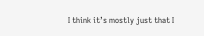I think it’s mostly just that I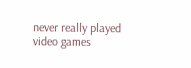never really played video games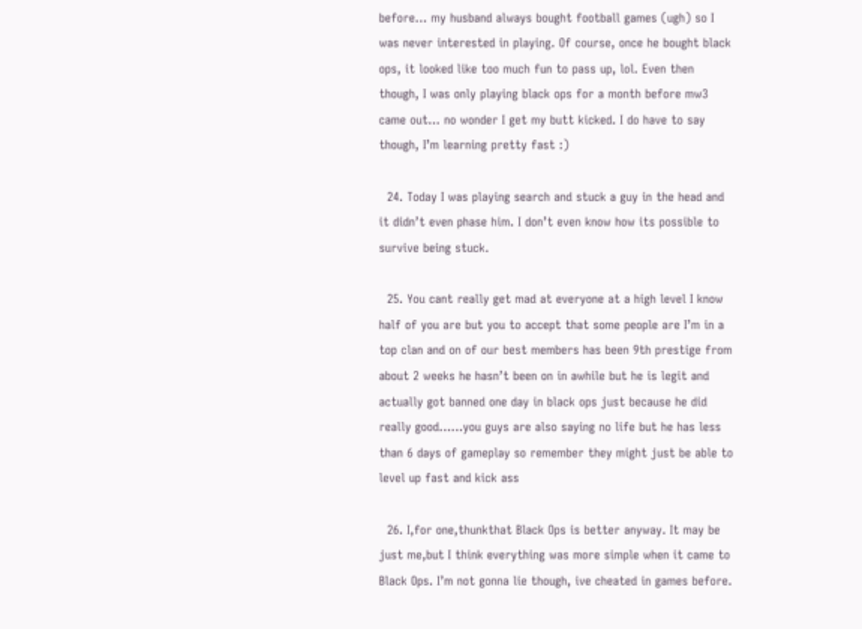before… my husband always bought football games (ugh) so I was never interested in playing. Of course, once he bought black ops, it looked like too much fun to pass up, lol. Even then though, I was only playing black ops for a month before mw3 came out… no wonder I get my butt kicked. I do have to say though, I’m learning pretty fast :)

  24. Today I was playing search and stuck a guy in the head and it didn’t even phase him. I don’t even know how its possible to survive being stuck.

  25. You cant really get mad at everyone at a high level I know half of you are but you to accept that some people are I’m in a top clan and on of our best members has been 9th prestige from about 2 weeks he hasn’t been on in awhile but he is legit and actually got banned one day in black ops just because he did really good……you guys are also saying no life but he has less than 6 days of gameplay so remember they might just be able to level up fast and kick ass

  26. I,for one,thunkthat Black Ops is better anyway. It may be just me,but I think everything was more simple when it came to Black Ops. I’m not gonna lie though, ive cheated in games before.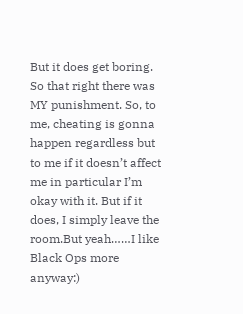But it does get boring. So that right there was MY punishment. So, to me, cheating is gonna happen regardless but to me if it doesn’t affect me in particular I’m okay with it. But if it does, I simply leave the room.But yeah……I like Black Ops more anyway:)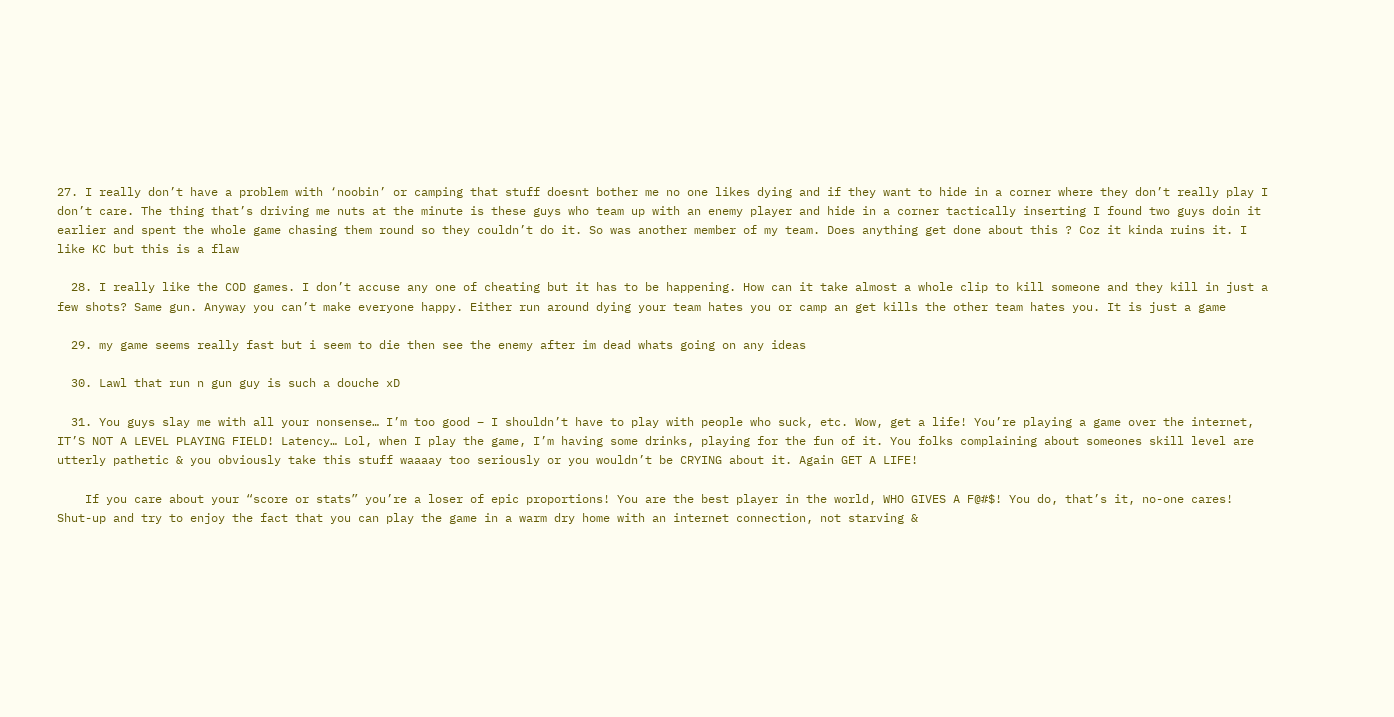27. I really don’t have a problem with ‘noobin’ or camping that stuff doesnt bother me no one likes dying and if they want to hide in a corner where they don’t really play I don’t care. The thing that’s driving me nuts at the minute is these guys who team up with an enemy player and hide in a corner tactically inserting I found two guys doin it earlier and spent the whole game chasing them round so they couldn’t do it. So was another member of my team. Does anything get done about this ? Coz it kinda ruins it. I like KC but this is a flaw

  28. I really like the COD games. I don’t accuse any one of cheating but it has to be happening. How can it take almost a whole clip to kill someone and they kill in just a few shots? Same gun. Anyway you can’t make everyone happy. Either run around dying your team hates you or camp an get kills the other team hates you. It is just a game

  29. my game seems really fast but i seem to die then see the enemy after im dead whats going on any ideas

  30. Lawl that run n gun guy is such a douche xD

  31. You guys slay me with all your nonsense… I’m too good – I shouldn’t have to play with people who suck, etc. Wow, get a life! You’re playing a game over the internet, IT’S NOT A LEVEL PLAYING FIELD! Latency… Lol, when I play the game, I’m having some drinks, playing for the fun of it. You folks complaining about someones skill level are utterly pathetic & you obviously take this stuff waaaay too seriously or you wouldn’t be CRYING about it. Again GET A LIFE!

    If you care about your “score or stats” you’re a loser of epic proportions! You are the best player in the world, WHO GIVES A F@#$! You do, that’s it, no-one cares! Shut-up and try to enjoy the fact that you can play the game in a warm dry home with an internet connection, not starving &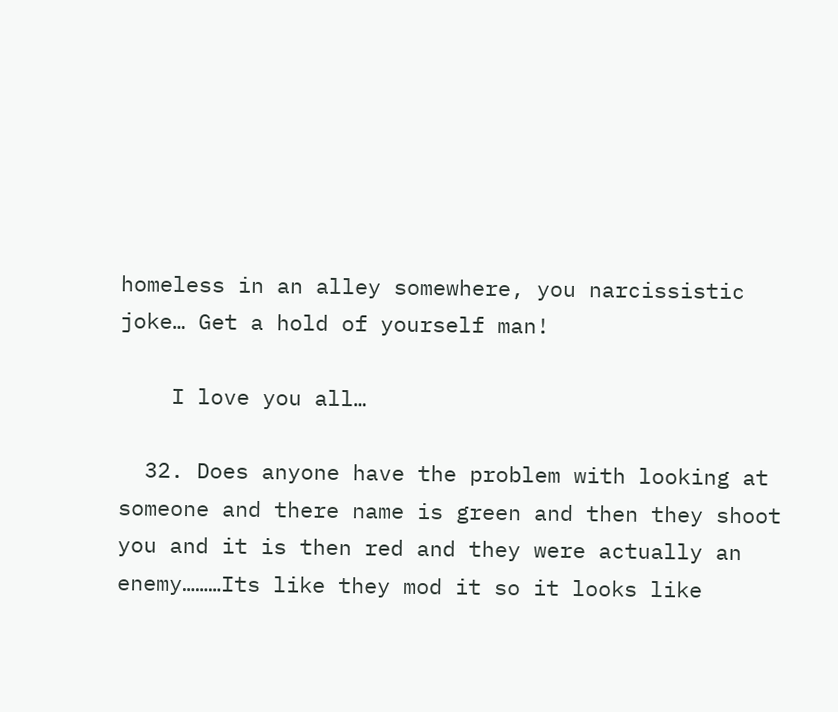homeless in an alley somewhere, you narcissistic joke… Get a hold of yourself man!

    I love you all…

  32. Does anyone have the problem with looking at someone and there name is green and then they shoot you and it is then red and they were actually an enemy………Its like they mod it so it looks like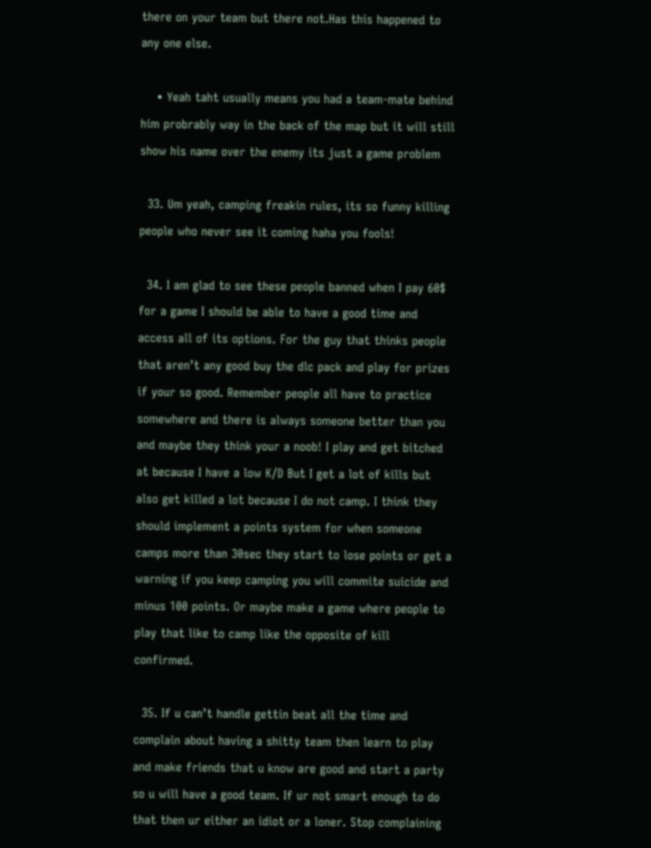there on your team but there not.Has this happened to any one else.

    • Yeah taht usually means you had a team-mate behind him probrably way in the back of the map but it will still show his name over the enemy its just a game problem

  33. Um yeah, camping freakin rules, its so funny killing people who never see it coming haha you fools!

  34. I am glad to see these people banned when I pay 60$ for a game I should be able to have a good time and access all of its options. For the guy that thinks people that aren’t any good buy the dlc pack and play for prizes if your so good. Remember people all have to practice somewhere and there is always someone better than you and maybe they think your a noob! I play and get bitched at because I have a low K/D But I get a lot of kills but also get killed a lot because I do not camp. I think they should implement a points system for when someone camps more than 30sec they start to lose points or get a warning if you keep camping you will commite suicide and minus 100 points. Or maybe make a game where people to play that like to camp like the opposite of kill confirmed.

  35. If u can’t handle gettin beat all the time and complain about having a shitty team then learn to play and make friends that u know are good and start a party so u will have a good team. If ur not smart enough to do that then ur either an idiot or a loner. Stop complaining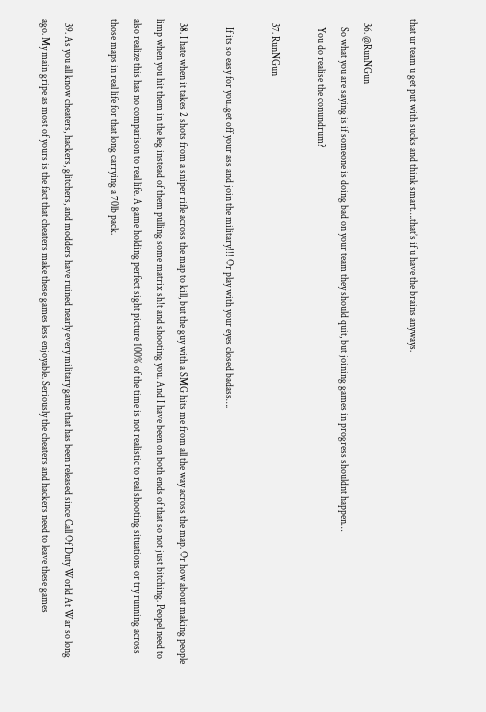that ur team u get put with sucks and think smart….that’s if u have the brains anyways.

  36. @RunNGun
    So what you are saying is if someone is doing bad on your team they should quit, but joining games in progress shouldnt happen…
    You do realise the conundrum?

  37. RunNGun

    If its so easy for you..get off your ass and join the military!!! Or play with your eyes closed badass….

  38. I hate when it takes 2 shots from a sniper rifle across the map to kill, but the guy with a SMG hits me from all the way across the map. Or how about making people limp when you hit them in the leg instead of them pulling some matrix sh!t and shooting you. And I have been on both ends of that so not just bitching. Peopel need to also realize this has no comparison to real life. A game holding perfect sight picture 100% of the time is not realistic to real shooting situations or try running across those maps in real life for that long carrying a 70lb pack.

  39. As you all know cheaters, hackers, glitchers, and modders have ruined nearly every military game that has been released since Call Of Duty World At War so long ago. My main gripe as most of yours is the fact that cheaters make these games less enjoyable. Seriously the cheaters and hackers need to leave these games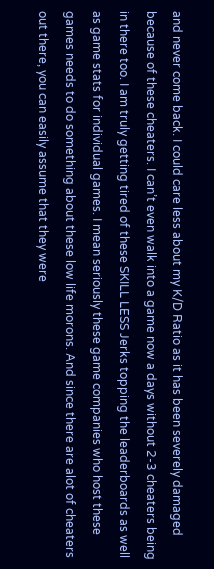and never come back. I could care less about my K/D Ratio as it has been severely damaged because of these cheaters. I can’t even walk into a game now a days without 2-3 cheaters being in there too. I am truly getting tired of these SKILL LESS Jerks topping the leaderboards as well as game stats for individual games. I mean seriously these game companies who host these games needs to do something about these low life morons. And since there are alot of cheaters out there, you can easily assume that they were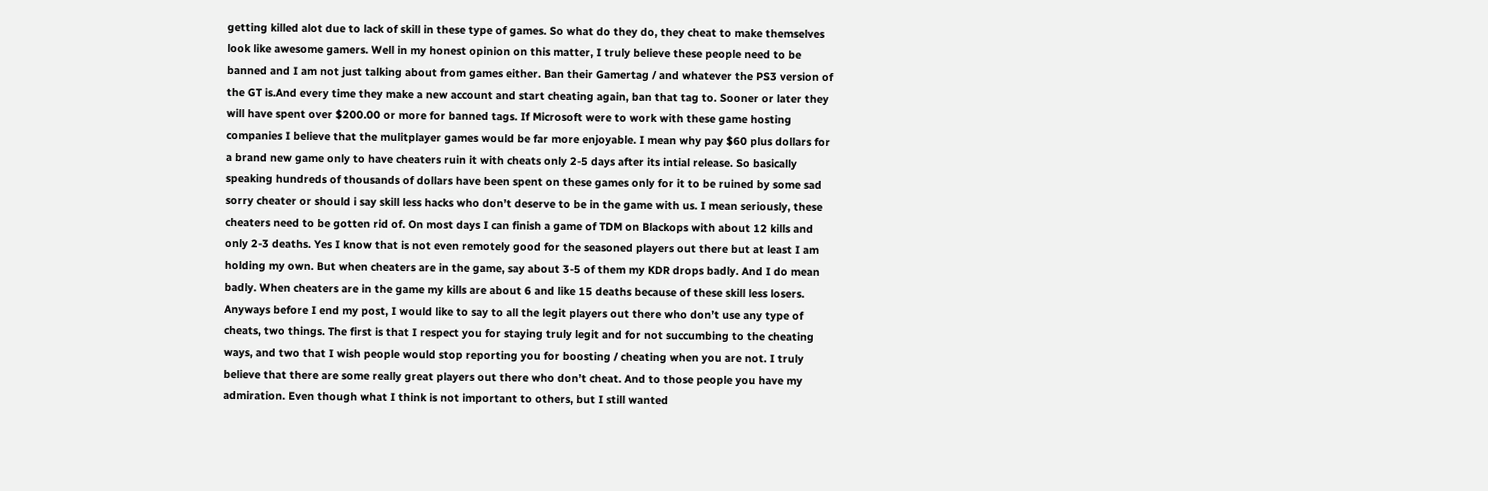getting killed alot due to lack of skill in these type of games. So what do they do, they cheat to make themselves look like awesome gamers. Well in my honest opinion on this matter, I truly believe these people need to be banned and I am not just talking about from games either. Ban their Gamertag / and whatever the PS3 version of the GT is.And every time they make a new account and start cheating again, ban that tag to. Sooner or later they will have spent over $200.00 or more for banned tags. If Microsoft were to work with these game hosting companies I believe that the mulitplayer games would be far more enjoyable. I mean why pay $60 plus dollars for a brand new game only to have cheaters ruin it with cheats only 2-5 days after its intial release. So basically speaking hundreds of thousands of dollars have been spent on these games only for it to be ruined by some sad sorry cheater or should i say skill less hacks who don’t deserve to be in the game with us. I mean seriously, these cheaters need to be gotten rid of. On most days I can finish a game of TDM on Blackops with about 12 kills and only 2-3 deaths. Yes I know that is not even remotely good for the seasoned players out there but at least I am holding my own. But when cheaters are in the game, say about 3-5 of them my KDR drops badly. And I do mean badly. When cheaters are in the game my kills are about 6 and like 15 deaths because of these skill less losers. Anyways before I end my post, I would like to say to all the legit players out there who don’t use any type of cheats, two things. The first is that I respect you for staying truly legit and for not succumbing to the cheating ways, and two that I wish people would stop reporting you for boosting / cheating when you are not. I truly believe that there are some really great players out there who don’t cheat. And to those people you have my admiration. Even though what I think is not important to others, but I still wanted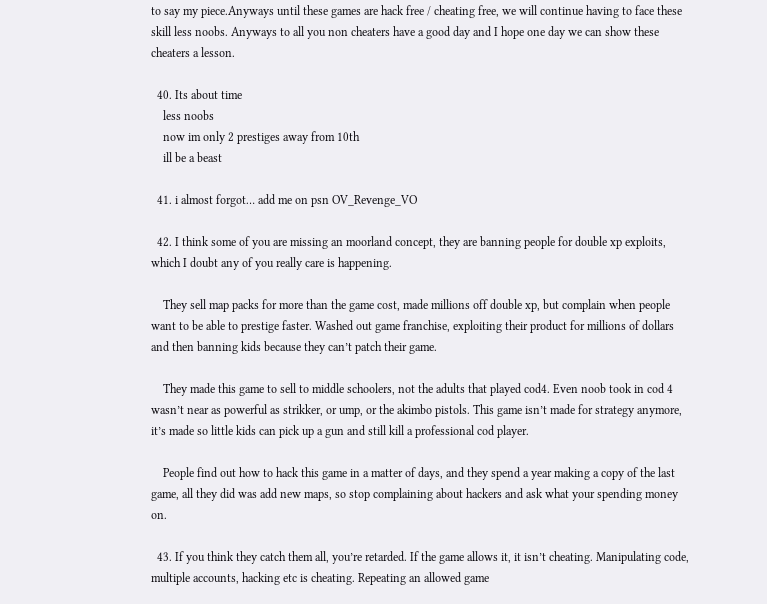to say my piece.Anyways until these games are hack free / cheating free, we will continue having to face these skill less noobs. Anyways to all you non cheaters have a good day and I hope one day we can show these cheaters a lesson.

  40. Its about time
    less noobs
    now im only 2 prestiges away from 10th
    ill be a beast

  41. i almost forgot… add me on psn OV_Revenge_VO

  42. I think some of you are missing an moorland concept, they are banning people for double xp exploits, which I doubt any of you really care is happening.

    They sell map packs for more than the game cost, made millions off double xp, but complain when people want to be able to prestige faster. Washed out game franchise, exploiting their product for millions of dollars and then banning kids because they can’t patch their game.

    They made this game to sell to middle schoolers, not the adults that played cod4. Even noob took in cod 4 wasn’t near as powerful as strikker, or ump, or the akimbo pistols. This game isn’t made for strategy anymore, it’s made so little kids can pick up a gun and still kill a professional cod player.

    People find out how to hack this game in a matter of days, and they spend a year making a copy of the last game, all they did was add new maps, so stop complaining about hackers and ask what your spending money on.

  43. If you think they catch them all, you’re retarded. If the game allows it, it isn’t cheating. Manipulating code, multiple accounts, hacking etc is cheating. Repeating an allowed game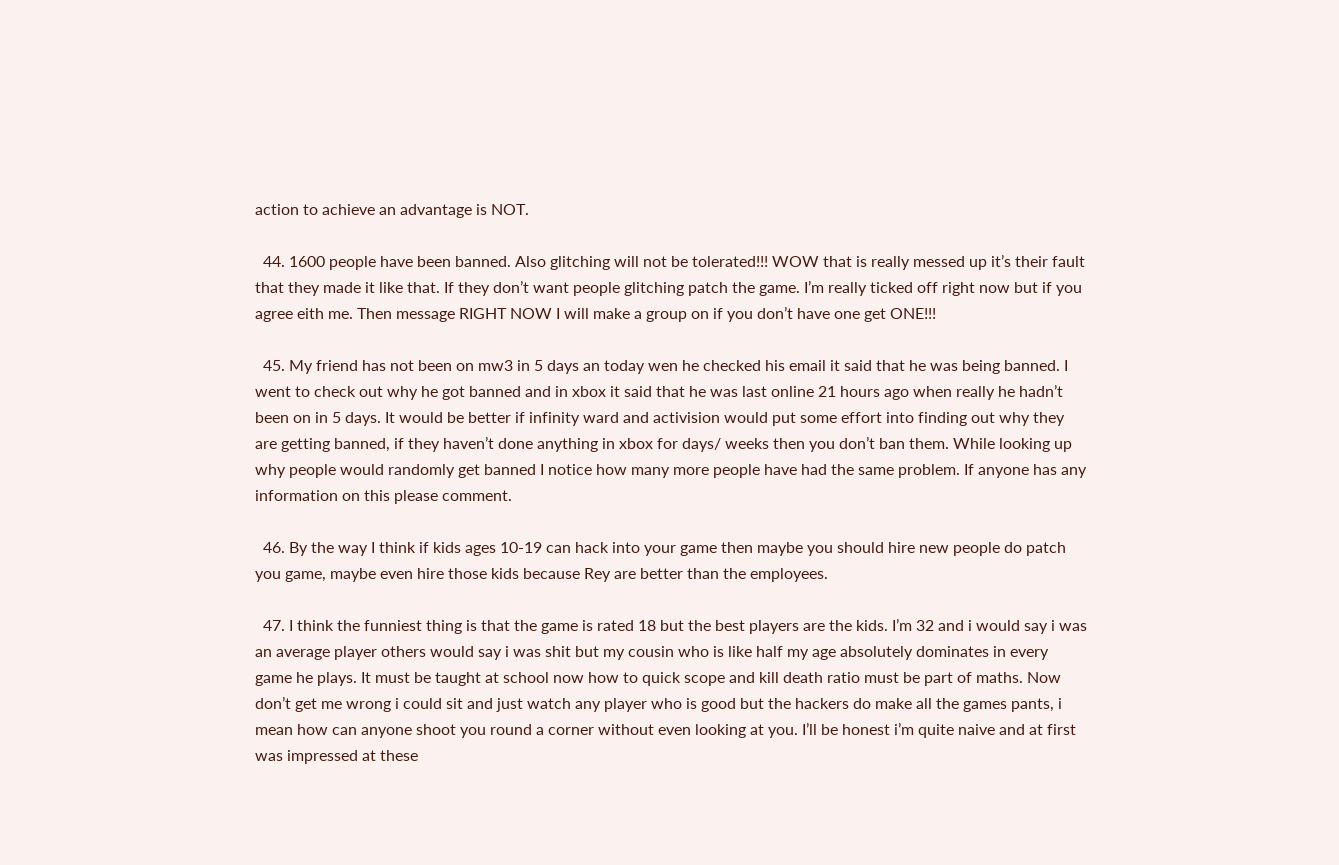action to achieve an advantage is NOT.

  44. 1600 people have been banned. Also glitching will not be tolerated!!! WOW that is really messed up it’s their fault that they made it like that. If they don’t want people glitching patch the game. I’m really ticked off right now but if you agree eith me. Then message RIGHT NOW I will make a group on if you don’t have one get ONE!!!

  45. My friend has not been on mw3 in 5 days an today wen he checked his email it said that he was being banned. I went to check out why he got banned and in xbox it said that he was last online 21 hours ago when really he hadn’t been on in 5 days. It would be better if infinity ward and activision would put some effort into finding out why they are getting banned, if they haven’t done anything in xbox for days/ weeks then you don’t ban them. While looking up why people would randomly get banned I notice how many more people have had the same problem. If anyone has any information on this please comment.

  46. By the way I think if kids ages 10-19 can hack into your game then maybe you should hire new people do patch you game, maybe even hire those kids because Rey are better than the employees.

  47. I think the funniest thing is that the game is rated 18 but the best players are the kids. I’m 32 and i would say i was an average player others would say i was shit but my cousin who is like half my age absolutely dominates in every game he plays. It must be taught at school now how to quick scope and kill death ratio must be part of maths. Now don’t get me wrong i could sit and just watch any player who is good but the hackers do make all the games pants, i mean how can anyone shoot you round a corner without even looking at you. I’ll be honest i’m quite naive and at first was impressed at these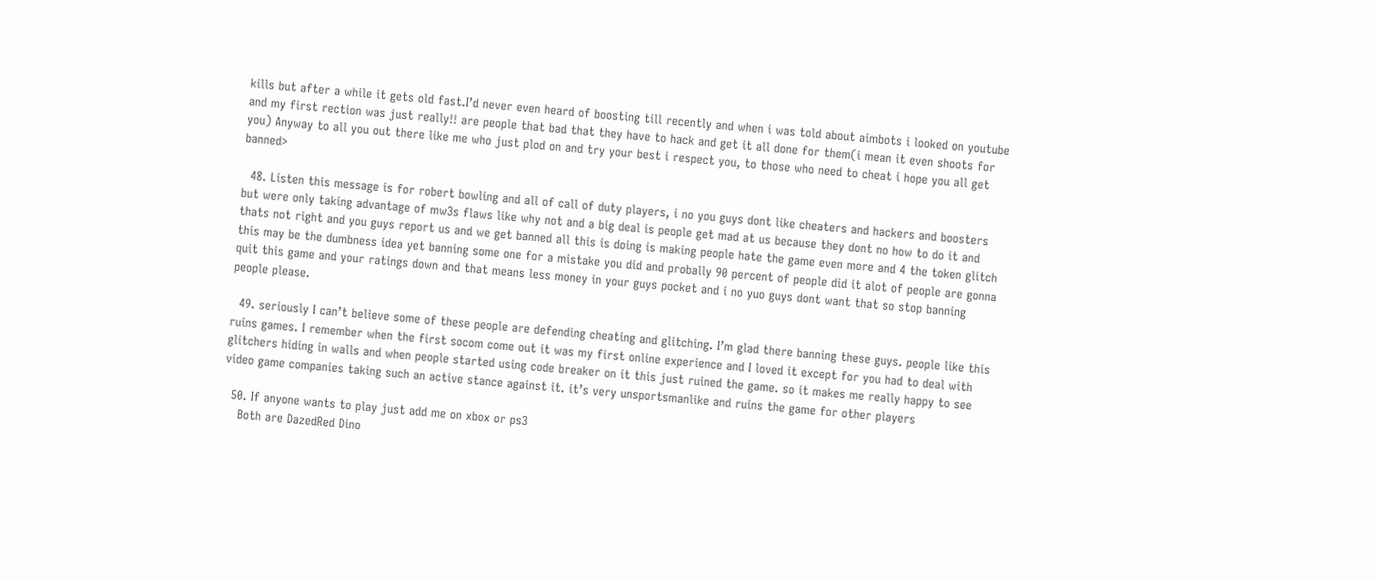kills but after a while it gets old fast.I’d never even heard of boosting till recently and when i was told about aimbots i looked on youtube and my first rection was just really!! are people that bad that they have to hack and get it all done for them(i mean it even shoots for you) Anyway to all you out there like me who just plod on and try your best i respect you, to those who need to cheat i hope you all get banned>

  48. Listen this message is for robert bowling and all of call of duty players, i no you guys dont like cheaters and hackers and boosters but were only taking advantage of mw3s flaws like why not and a big deal is people get mad at us because they dont no how to do it and thats not right and you guys report us and we get banned all this is doing is making people hate the game even more and 4 the token glitch this may be the dumbness idea yet banning some one for a mistake you did and probally 90 percent of people did it alot of people are gonna quit this game and your ratings down and that means less money in your guys pocket and i no yuo guys dont want that so stop banning people please.

  49. seriously I can’t believe some of these people are defending cheating and glitching. I’m glad there banning these guys. people like this ruins games. I remember when the first socom come out it was my first online experience and I loved it except for you had to deal with glitchers hiding in walls and when people started using code breaker on it this just ruined the game. so it makes me really happy to see video game companies taking such an active stance against it. it’s very unsportsmanlike and ruins the game for other players

  50. If anyone wants to play just add me on xbox or ps3
    Both are DazedRed Dino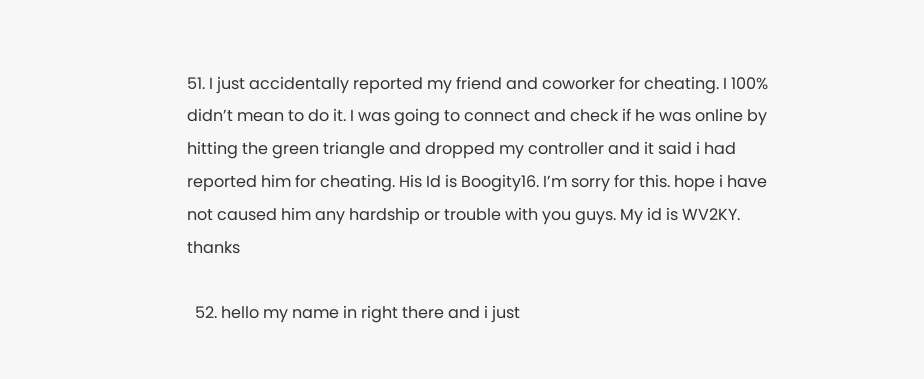51. I just accidentally reported my friend and coworker for cheating. I 100% didn’t mean to do it. I was going to connect and check if he was online by hitting the green triangle and dropped my controller and it said i had reported him for cheating. His Id is Boogity16. I’m sorry for this. hope i have not caused him any hardship or trouble with you guys. My id is WV2KY. thanks

  52. hello my name in right there and i just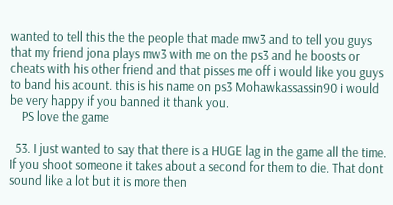wanted to tell this the the people that made mw3 and to tell you guys that my friend jona plays mw3 with me on the ps3 and he boosts or cheats with his other friend and that pisses me off i would like you guys to band his acount. this is his name on ps3 Mohawkassassin90 i would be very happy if you banned it thank you.
    PS love the game

  53. I just wanted to say that there is a HUGE lag in the game all the time. If you shoot someone it takes about a second for them to die. That dont sound like a lot but it is more then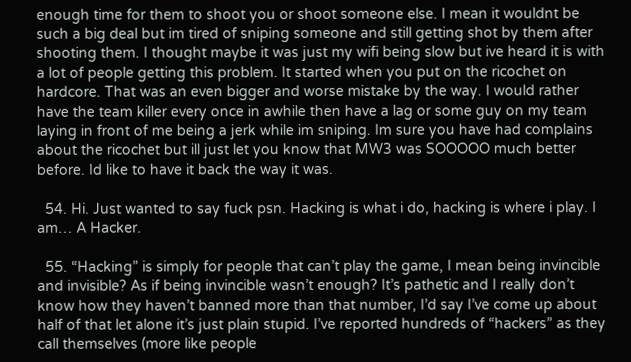enough time for them to shoot you or shoot someone else. I mean it wouldnt be such a big deal but im tired of sniping someone and still getting shot by them after shooting them. I thought maybe it was just my wifi being slow but ive heard it is with a lot of people getting this problem. It started when you put on the ricochet on hardcore. That was an even bigger and worse mistake by the way. I would rather have the team killer every once in awhile then have a lag or some guy on my team laying in front of me being a jerk while im sniping. Im sure you have had complains about the ricochet but ill just let you know that MW3 was SOOOOO much better before. Id like to have it back the way it was.

  54. Hi. Just wanted to say fuck psn. Hacking is what i do, hacking is where i play. I am… A Hacker.

  55. “Hacking” is simply for people that can’t play the game, I mean being invincible and invisible? As if being invincible wasn’t enough? It’s pathetic and I really don’t know how they haven’t banned more than that number, I’d say I’ve come up about half of that let alone it’s just plain stupid. I’ve reported hundreds of “hackers” as they call themselves (more like people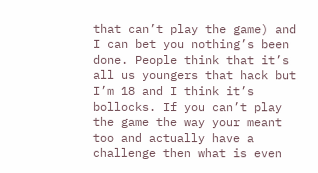that can’t play the game) and I can bet you nothing’s been done. People think that it’s all us youngers that hack but I’m 18 and I think it’s bollocks. If you can’t play the game the way your meant too and actually have a challenge then what is even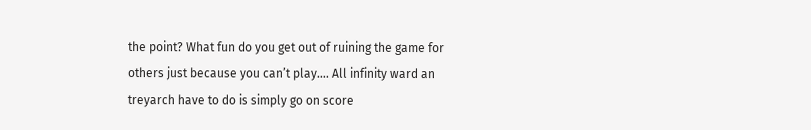the point? What fun do you get out of ruining the game for others just because you can’t play…. All infinity ward an treyarch have to do is simply go on score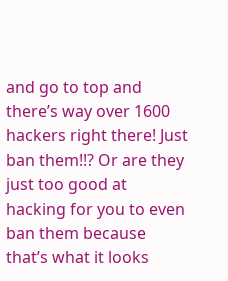and go to top and there’s way over 1600 hackers right there! Just ban them!!? Or are they just too good at hacking for you to even ban them because that’s what it looks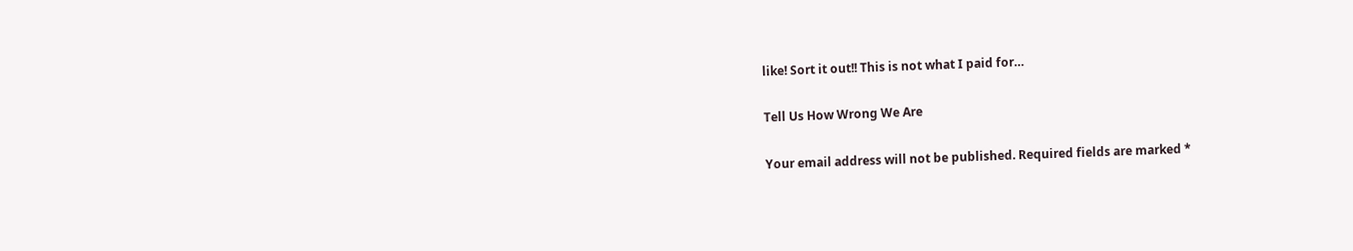like! Sort it out!! This is not what I paid for…

Tell Us How Wrong We Are

Your email address will not be published. Required fields are marked *